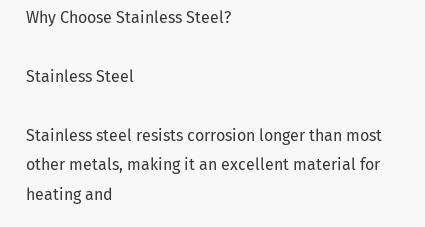Why Choose Stainless Steel?

Stainless Steel

Stainless steel resists corrosion longer than most other metals, making it an excellent material for heating and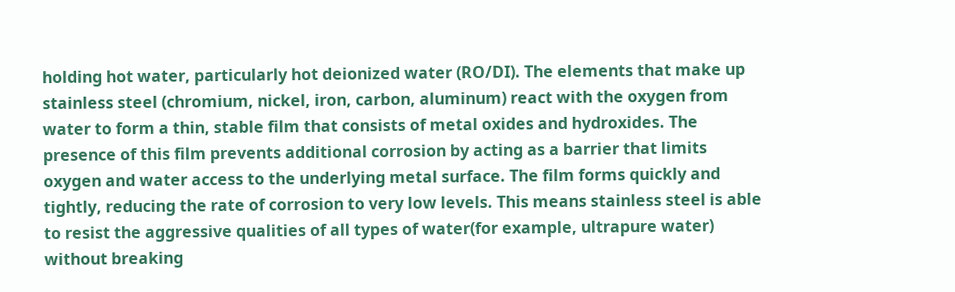holding hot water, particularly hot deionized water (RO/DI). The elements that make up stainless steel (chromium, nickel, iron, carbon, aluminum) react with the oxygen from water to form a thin, stable film that consists of metal oxides and hydroxides. The presence of this film prevents additional corrosion by acting as a barrier that limits oxygen and water access to the underlying metal surface. The film forms quickly and tightly, reducing the rate of corrosion to very low levels. This means stainless steel is able to resist the aggressive qualities of all types of water(for example, ultrapure water) without breaking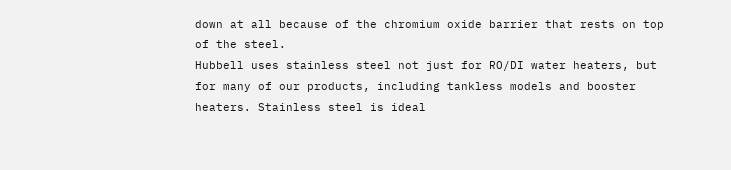down at all because of the chromium oxide barrier that rests on top of the steel.
Hubbell uses stainless steel not just for RO/DI water heaters, but for many of our products, including tankless models and booster heaters. Stainless steel is ideal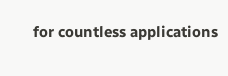for countless applications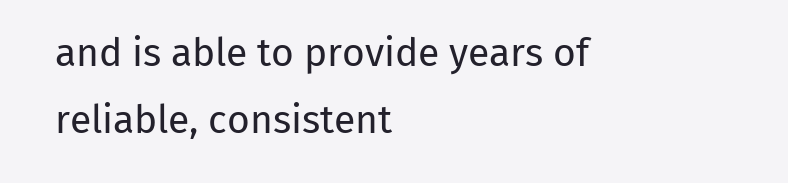and is able to provide years of reliable, consistent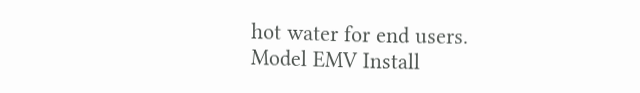hot water for end users.
Model EMV Install